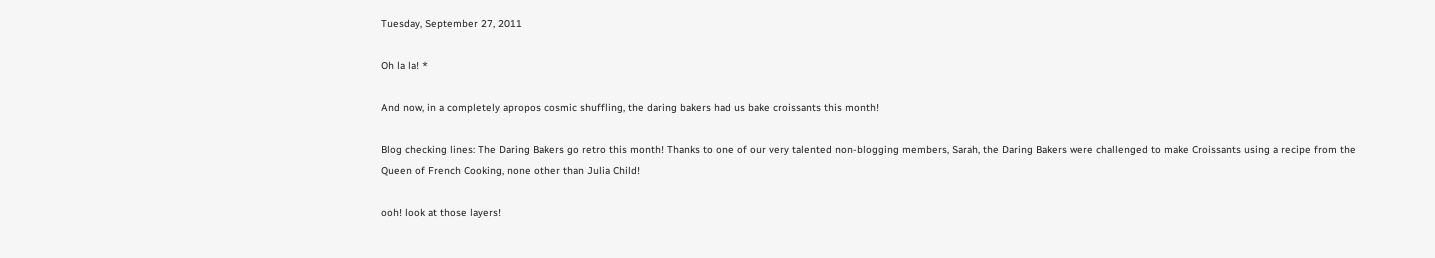Tuesday, September 27, 2011

Oh la la! *

And now, in a completely apropos cosmic shuffling, the daring bakers had us bake croissants this month!

Blog checking lines: The Daring Bakers go retro this month! Thanks to one of our very talented non-blogging members, Sarah, the Daring Bakers were challenged to make Croissants using a recipe from the Queen of French Cooking, none other than Julia Child!

ooh! look at those layers!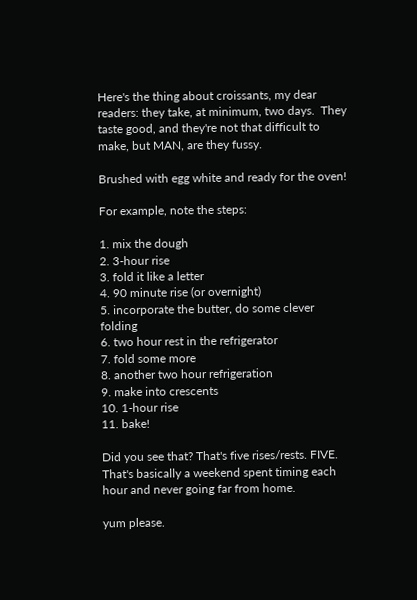Here's the thing about croissants, my dear readers: they take, at minimum, two days.  They taste good, and they're not that difficult to make, but MAN, are they fussy.

Brushed with egg white and ready for the oven!

For example, note the steps:

1. mix the dough
2. 3-hour rise
3. fold it like a letter
4. 90 minute rise (or overnight)
5. incorporate the butter, do some clever folding
6. two hour rest in the refrigerator
7. fold some more
8. another two hour refrigeration
9. make into crescents
10. 1-hour rise
11. bake!

Did you see that? That's five rises/rests. FIVE. That's basically a weekend spent timing each hour and never going far from home.

yum please.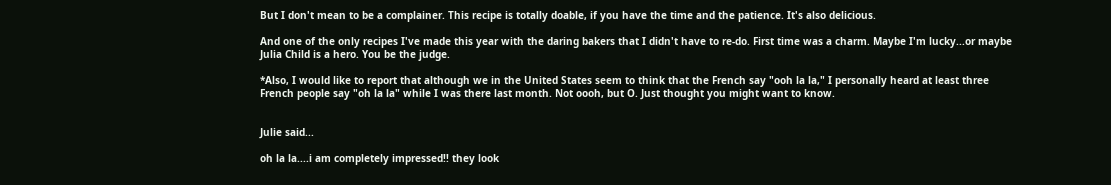But I don't mean to be a complainer. This recipe is totally doable, if you have the time and the patience. It's also delicious.

And one of the only recipes I've made this year with the daring bakers that I didn't have to re-do. First time was a charm. Maybe I'm lucky...or maybe Julia Child is a hero. You be the judge.

*Also, I would like to report that although we in the United States seem to think that the French say "ooh la la," I personally heard at least three French people say "oh la la" while I was there last month. Not oooh, but O. Just thought you might want to know.


Julie said...

oh la la....i am completely impressed!! they look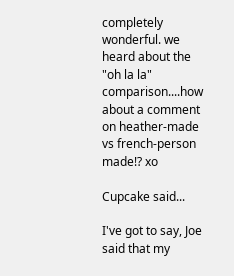completely wonderful. we heard about the "oh la la" comparison....how about a comment on heather-made vs french-person made!? xo

Cupcake said...

I've got to say, Joe said that my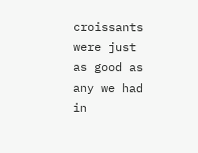croissants were just as good as any we had in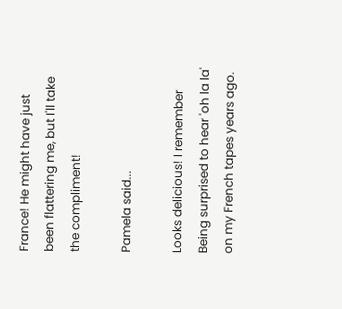France! He might have just been flattering me, but I'll take the compliment!

Pamela said...

Looks delicious! I remember Being surprised to hear 'oh la la' on my French tapes years ago.